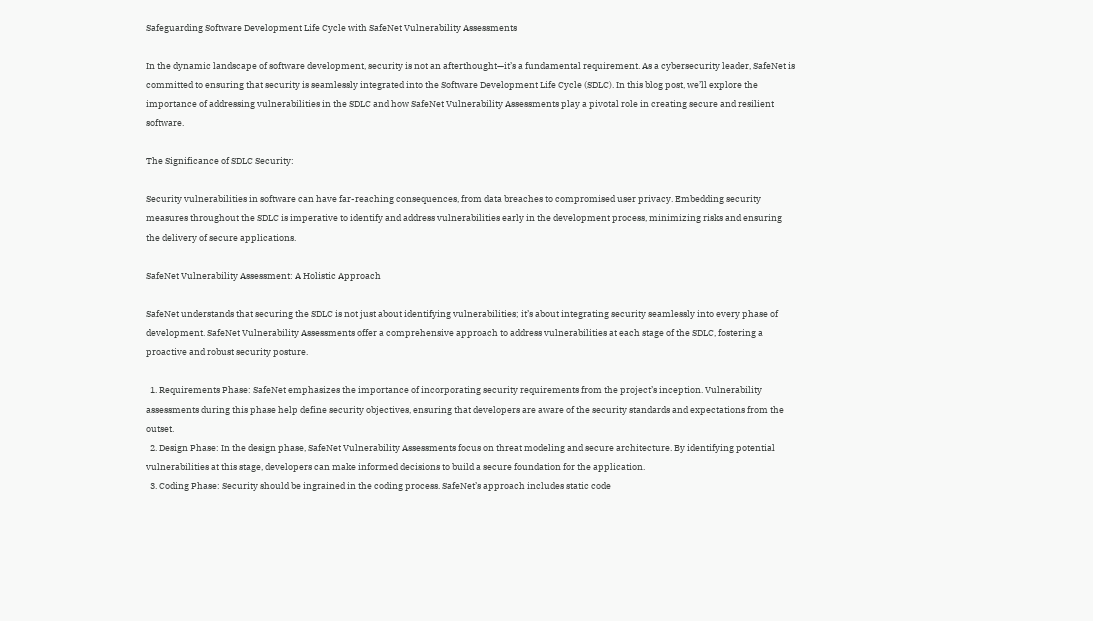Safeguarding Software Development Life Cycle with SafeNet Vulnerability Assessments

In the dynamic landscape of software development, security is not an afterthought—it’s a fundamental requirement. As a cybersecurity leader, SafeNet is committed to ensuring that security is seamlessly integrated into the Software Development Life Cycle (SDLC). In this blog post, we’ll explore the importance of addressing vulnerabilities in the SDLC and how SafeNet Vulnerability Assessments play a pivotal role in creating secure and resilient software.

The Significance of SDLC Security:

Security vulnerabilities in software can have far-reaching consequences, from data breaches to compromised user privacy. Embedding security measures throughout the SDLC is imperative to identify and address vulnerabilities early in the development process, minimizing risks and ensuring the delivery of secure applications.

SafeNet Vulnerability Assessment: A Holistic Approach

SafeNet understands that securing the SDLC is not just about identifying vulnerabilities; it’s about integrating security seamlessly into every phase of development. SafeNet Vulnerability Assessments offer a comprehensive approach to address vulnerabilities at each stage of the SDLC, fostering a proactive and robust security posture.

  1. Requirements Phase: SafeNet emphasizes the importance of incorporating security requirements from the project’s inception. Vulnerability assessments during this phase help define security objectives, ensuring that developers are aware of the security standards and expectations from the outset.
  2. Design Phase: In the design phase, SafeNet Vulnerability Assessments focus on threat modeling and secure architecture. By identifying potential vulnerabilities at this stage, developers can make informed decisions to build a secure foundation for the application.
  3. Coding Phase: Security should be ingrained in the coding process. SafeNet’s approach includes static code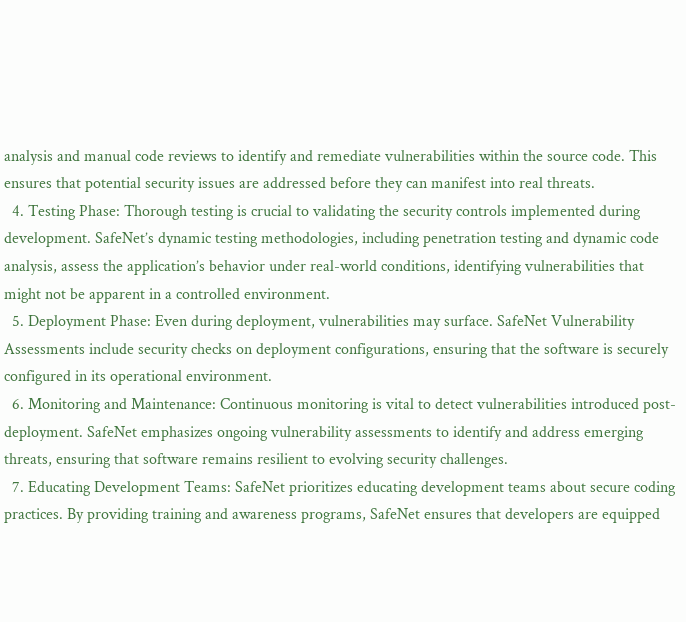analysis and manual code reviews to identify and remediate vulnerabilities within the source code. This ensures that potential security issues are addressed before they can manifest into real threats.
  4. Testing Phase: Thorough testing is crucial to validating the security controls implemented during development. SafeNet’s dynamic testing methodologies, including penetration testing and dynamic code analysis, assess the application’s behavior under real-world conditions, identifying vulnerabilities that might not be apparent in a controlled environment.
  5. Deployment Phase: Even during deployment, vulnerabilities may surface. SafeNet Vulnerability Assessments include security checks on deployment configurations, ensuring that the software is securely configured in its operational environment.
  6. Monitoring and Maintenance: Continuous monitoring is vital to detect vulnerabilities introduced post-deployment. SafeNet emphasizes ongoing vulnerability assessments to identify and address emerging threats, ensuring that software remains resilient to evolving security challenges.
  7. Educating Development Teams: SafeNet prioritizes educating development teams about secure coding practices. By providing training and awareness programs, SafeNet ensures that developers are equipped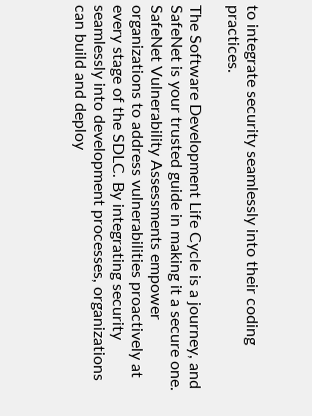to integrate security seamlessly into their coding practices.

The Software Development Life Cycle is a journey, and SafeNet is your trusted guide in making it a secure one. SafeNet Vulnerability Assessments empower organizations to address vulnerabilities proactively at every stage of the SDLC. By integrating security seamlessly into development processes, organizations can build and deploy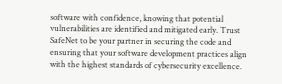software with confidence, knowing that potential vulnerabilities are identified and mitigated early. Trust SafeNet to be your partner in securing the code and ensuring that your software development practices align with the highest standards of cybersecurity excellence.